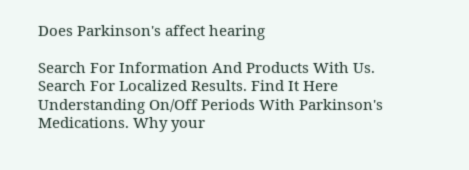Does Parkinson's affect hearing

Search For Information And Products With Us. Search For Localized Results. Find It Here Understanding On/Off Periods With Parkinson's Medications. Why your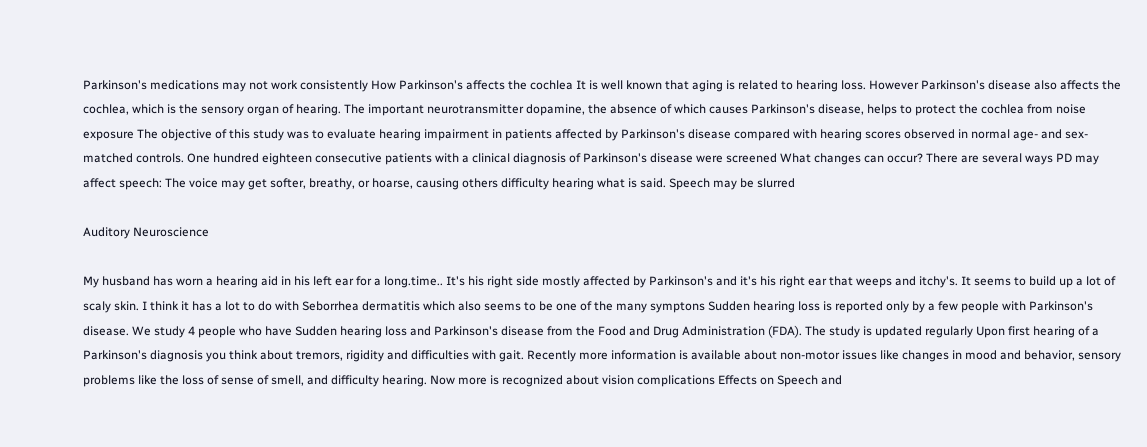Parkinson's medications may not work consistently How Parkinson's affects the cochlea It is well known that aging is related to hearing loss. However Parkinson's disease also affects the cochlea, which is the sensory organ of hearing. The important neurotransmitter dopamine, the absence of which causes Parkinson's disease, helps to protect the cochlea from noise exposure The objective of this study was to evaluate hearing impairment in patients affected by Parkinson's disease compared with hearing scores observed in normal age- and sex-matched controls. One hundred eighteen consecutive patients with a clinical diagnosis of Parkinson's disease were screened What changes can occur? There are several ways PD may affect speech: The voice may get softer, breathy, or hoarse, causing others difficulty hearing what is said. Speech may be slurred

Auditory Neuroscience

My husband has worn a hearing aid in his left ear for a long.time.. It's his right side mostly affected by Parkinson's and it's his right ear that weeps and itchy's. It seems to build up a lot of scaly skin. I think it has a lot to do with Seborrhea dermatitis which also seems to be one of the many symptons Sudden hearing loss is reported only by a few people with Parkinson's disease. We study 4 people who have Sudden hearing loss and Parkinson's disease from the Food and Drug Administration (FDA). The study is updated regularly Upon first hearing of a Parkinson's diagnosis you think about tremors, rigidity and difficulties with gait. Recently more information is available about non-motor issues like changes in mood and behavior, sensory problems like the loss of sense of smell, and difficulty hearing. Now more is recognized about vision complications Effects on Speech and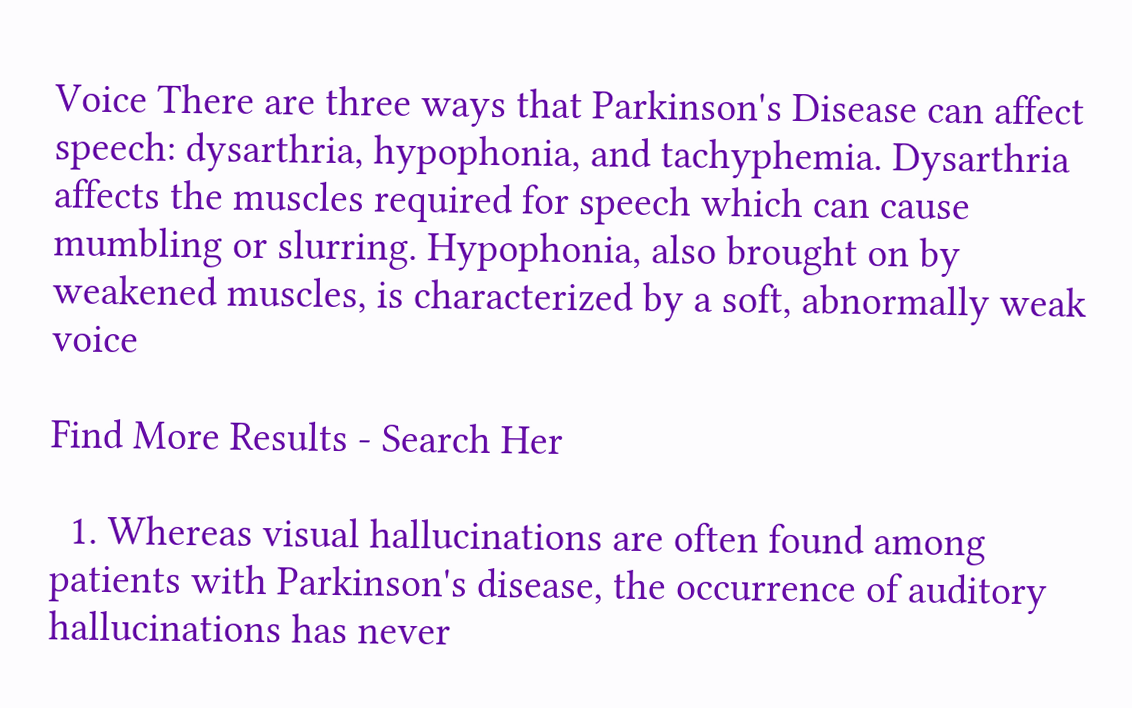Voice There are three ways that Parkinson's Disease can affect speech: dysarthria, hypophonia, and tachyphemia. Dysarthria affects the muscles required for speech which can cause mumbling or slurring. Hypophonia, also brought on by weakened muscles, is characterized by a soft, abnormally weak voice

Find More Results - Search Her

  1. Whereas visual hallucinations are often found among patients with Parkinson's disease, the occurrence of auditory hallucinations has never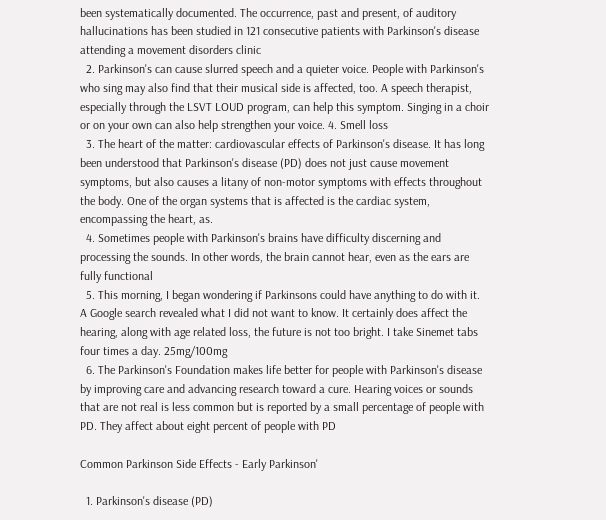been systematically documented. The occurrence, past and present, of auditory hallucinations has been studied in 121 consecutive patients with Parkinson's disease attending a movement disorders clinic
  2. Parkinson's can cause slurred speech and a quieter voice. People with Parkinson's who sing may also find that their musical side is affected, too. A speech therapist, especially through the LSVT LOUD program, can help this symptom. Singing in a choir or on your own can also help strengthen your voice. 4. Smell loss
  3. The heart of the matter: cardiovascular effects of Parkinson's disease. It has long been understood that Parkinson's disease (PD) does not just cause movement symptoms, but also causes a litany of non-motor symptoms with effects throughout the body. One of the organ systems that is affected is the cardiac system, encompassing the heart, as.
  4. Sometimes people with Parkinson's brains have difficulty discerning and processing the sounds. In other words, the brain cannot hear, even as the ears are fully functional
  5. This morning, I began wondering if Parkinsons could have anything to do with it. A Google search revealed what I did not want to know. It certainly does affect the hearing, along with age related loss, the future is not too bright. I take Sinemet tabs four times a day. 25mg/100mg
  6. The Parkinson's Foundation makes life better for people with Parkinson's disease by improving care and advancing research toward a cure. Hearing voices or sounds that are not real is less common but is reported by a small percentage of people with PD. They affect about eight percent of people with PD

Common Parkinson Side Effects - Early Parkinson'

  1. Parkinson's disease (PD)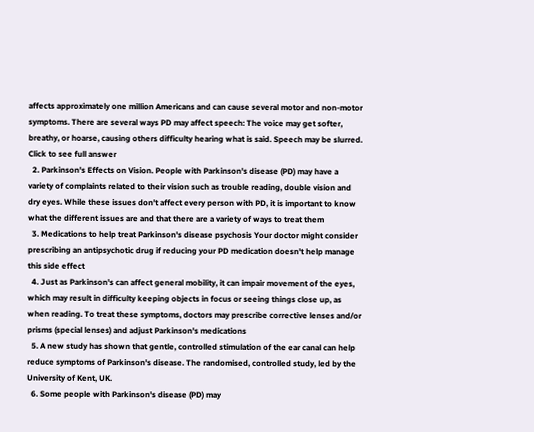affects approximately one million Americans and can cause several motor and non-motor symptoms. There are several ways PD may affect speech: The voice may get softer, breathy, or hoarse, causing others difficulty hearing what is said. Speech may be slurred. Click to see full answer
  2. Parkinson's Effects on Vision. People with Parkinson's disease (PD) may have a variety of complaints related to their vision such as trouble reading, double vision and dry eyes. While these issues don't affect every person with PD, it is important to know what the different issues are and that there are a variety of ways to treat them
  3. Medications to help treat Parkinson's disease psychosis Your doctor might consider prescribing an antipsychotic drug if reducing your PD medication doesn't help manage this side effect
  4. Just as Parkinson's can affect general mobility, it can impair movement of the eyes, which may result in difficulty keeping objects in focus or seeing things close up, as when reading. To treat these symptoms, doctors may prescribe corrective lenses and/or prisms (special lenses) and adjust Parkinson's medications
  5. A new study has shown that gentle, controlled stimulation of the ear canal can help reduce symptoms of Parkinson's disease. The randomised, controlled study, led by the University of Kent, UK.
  6. Some people with Parkinson's disease (PD) may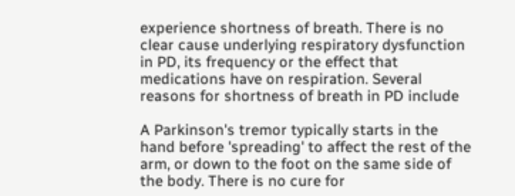experience shortness of breath. There is no clear cause underlying respiratory dysfunction in PD, its frequency or the effect that medications have on respiration. Several reasons for shortness of breath in PD include

A Parkinson's tremor typically starts in the hand before 'spreading' to affect the rest of the arm, or down to the foot on the same side of the body. There is no cure for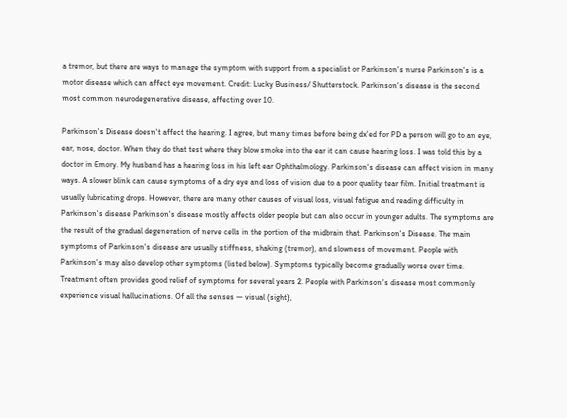a tremor, but there are ways to manage the symptom with support from a specialist or Parkinson's nurse Parkinson's is a motor disease which can affect eye movement. Credit: Lucky Business/ Shutterstock. Parkinson's disease is the second most common neurodegenerative disease, affecting over 10.

Parkinson's Disease doesn't affect the hearing. I agree, but many times before being dx'ed for PD a person will go to an eye, ear, nose, doctor. When they do that test where they blow smoke into the ear it can cause hearing loss. I was told this by a doctor in Emory. My husband has a hearing loss in his left ear Ophthalmology. Parkinson's disease can affect vision in many ways. A slower blink can cause symptoms of a dry eye and loss of vision due to a poor quality tear film. Initial treatment is usually lubricating drops. However, there are many other causes of visual loss, visual fatigue and reading difficulty in Parkinson's disease Parkinson's disease mostly affects older people but can also occur in younger adults. The symptoms are the result of the gradual degeneration of nerve cells in the portion of the midbrain that. Parkinson's Disease. The main symptoms of Parkinson's disease are usually stiffness, shaking (tremor), and slowness of movement. People with Parkinson's may also develop other symptoms (listed below). Symptoms typically become gradually worse over time. Treatment often provides good relief of symptoms for several years 2. People with Parkinson's disease most commonly experience visual hallucinations. Of all the senses — visual (sight),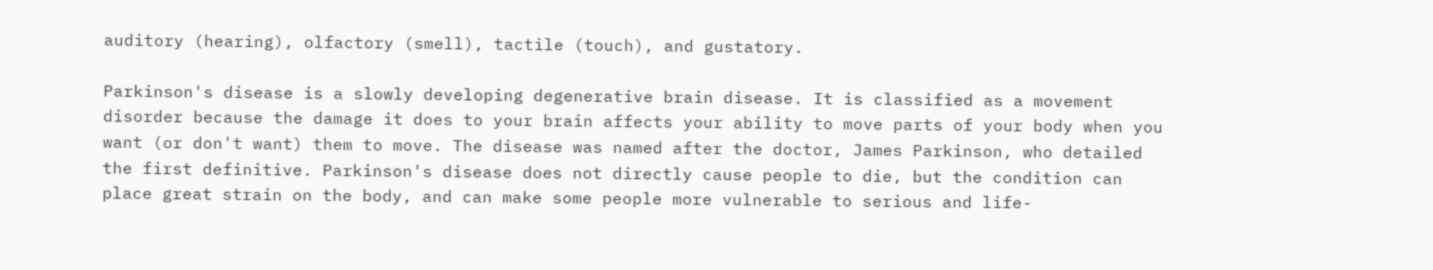auditory (hearing), olfactory (smell), tactile (touch), and gustatory.

Parkinson's disease is a slowly developing degenerative brain disease. It is classified as a movement disorder because the damage it does to your brain affects your ability to move parts of your body when you want (or don't want) them to move. The disease was named after the doctor, James Parkinson, who detailed the first definitive. Parkinson's disease does not directly cause people to die, but the condition can place great strain on the body, and can make some people more vulnerable to serious and life-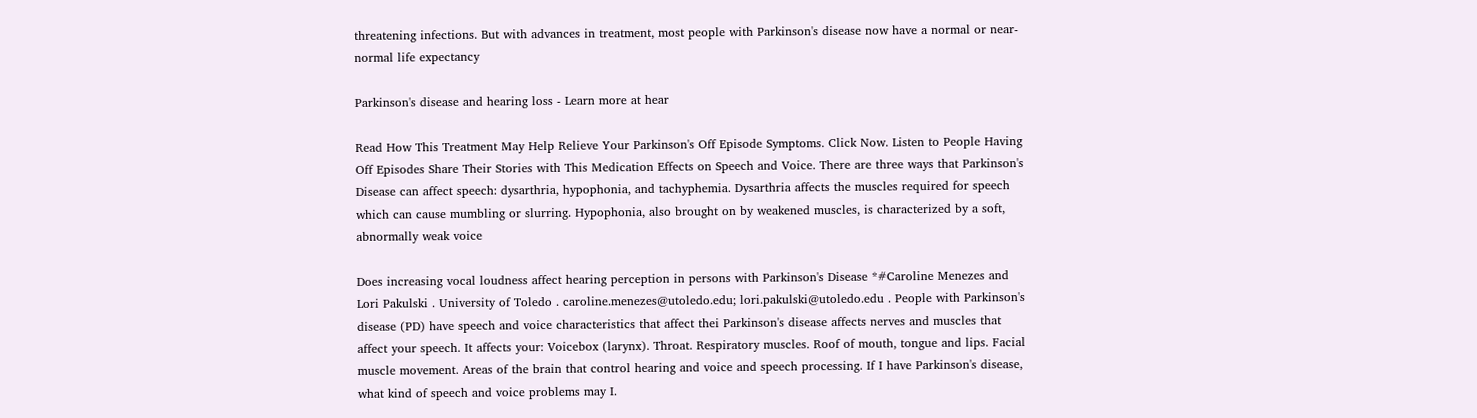threatening infections. But with advances in treatment, most people with Parkinson's disease now have a normal or near-normal life expectancy

Parkinson's disease and hearing loss - Learn more at hear

Read How This Treatment May Help Relieve Your Parkinson's Off Episode Symptoms. Click Now. Listen to People Having Off Episodes Share Their Stories with This Medication Effects on Speech and Voice. There are three ways that Parkinson's Disease can affect speech: dysarthria, hypophonia, and tachyphemia. Dysarthria affects the muscles required for speech which can cause mumbling or slurring. Hypophonia, also brought on by weakened muscles, is characterized by a soft, abnormally weak voice

Does increasing vocal loudness affect hearing perception in persons with Parkinson's Disease *#Caroline Menezes and Lori Pakulski . University of Toledo . caroline.menezes@utoledo.edu; lori.pakulski@utoledo.edu . People with Parkinson's disease (PD) have speech and voice characteristics that affect thei Parkinson's disease affects nerves and muscles that affect your speech. It affects your: Voicebox (larynx). Throat. Respiratory muscles. Roof of mouth, tongue and lips. Facial muscle movement. Areas of the brain that control hearing and voice and speech processing. If I have Parkinson's disease, what kind of speech and voice problems may I.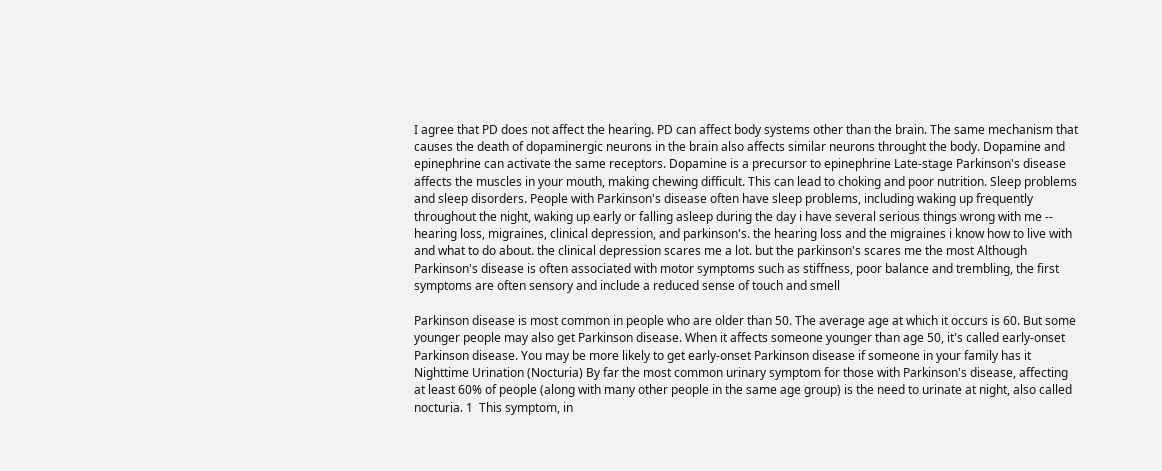I agree that PD does not affect the hearing. PD can affect body systems other than the brain. The same mechanism that causes the death of dopaminergic neurons in the brain also affects similar neurons throught the body. Dopamine and epinephrine can activate the same receptors. Dopamine is a precursor to epinephrine Late-stage Parkinson's disease affects the muscles in your mouth, making chewing difficult. This can lead to choking and poor nutrition. Sleep problems and sleep disorders. People with Parkinson's disease often have sleep problems, including waking up frequently throughout the night, waking up early or falling asleep during the day i have several serious things wrong with me -- hearing loss, migraines, clinical depression, and parkinson's. the hearing loss and the migraines i know how to live with and what to do about. the clinical depression scares me a lot. but the parkinson's scares me the most Although Parkinson's disease is often associated with motor symptoms such as stiffness, poor balance and trembling, the first symptoms are often sensory and include a reduced sense of touch and smell

Parkinson disease is most common in people who are older than 50. The average age at which it occurs is 60. But some younger people may also get Parkinson disease. When it affects someone younger than age 50, it's called early-onset Parkinson disease. You may be more likely to get early-onset Parkinson disease if someone in your family has it Nighttime Urination (Nocturia) By far the most common urinary symptom for those with Parkinson's disease, affecting at least 60% of people (along with many other people in the same age group) is the need to urinate at night, also called nocturia. 1  This symptom, in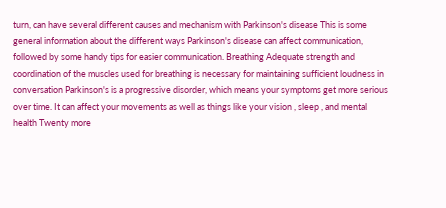turn, can have several different causes and mechanism with Parkinson's disease This is some general information about the different ways Parkinson's disease can affect communication, followed by some handy tips for easier communication. Breathing Adequate strength and coordination of the muscles used for breathing is necessary for maintaining sufficient loudness in conversation Parkinson's is a progressive disorder, which means your symptoms get more serious over time. It can affect your movements as well as things like your vision , sleep , and mental health Twenty more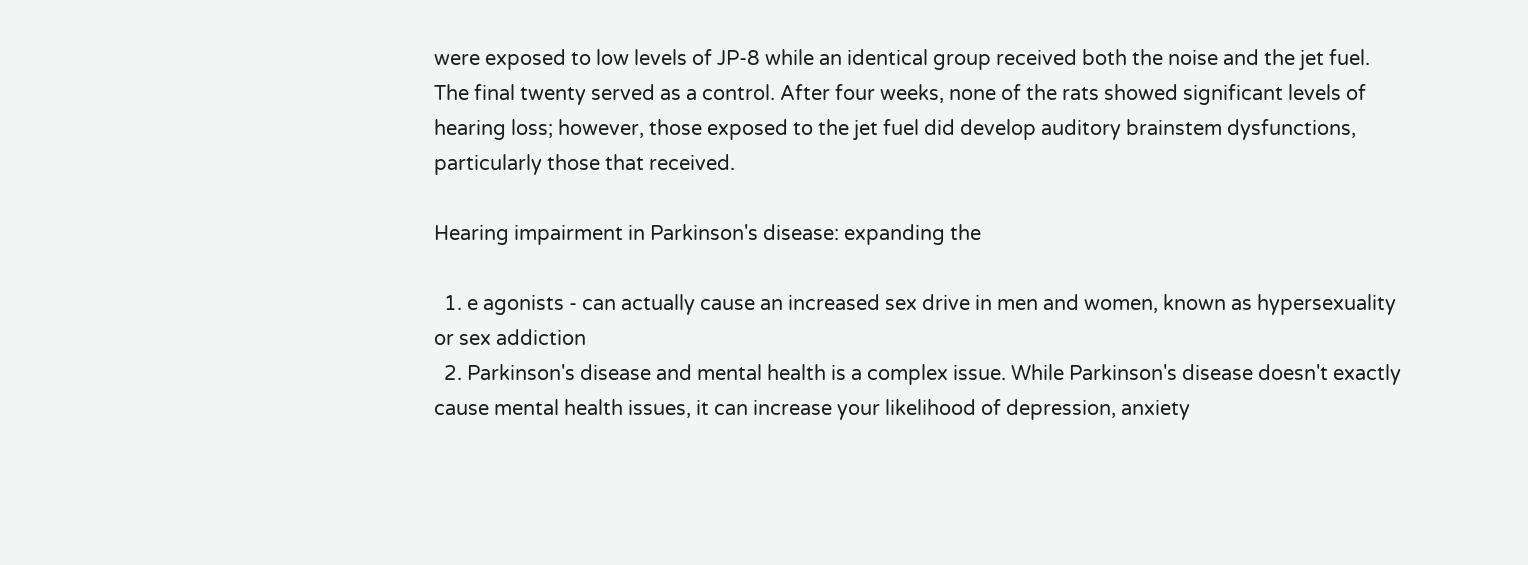were exposed to low levels of JP-8 while an identical group received both the noise and the jet fuel. The final twenty served as a control. After four weeks, none of the rats showed significant levels of hearing loss; however, those exposed to the jet fuel did develop auditory brainstem dysfunctions, particularly those that received.

Hearing impairment in Parkinson's disease: expanding the

  1. e agonists - can actually cause an increased sex drive in men and women, known as hypersexuality or sex addiction
  2. Parkinson's disease and mental health is a complex issue. While Parkinson's disease doesn't exactly cause mental health issues, it can increase your likelihood of depression, anxiety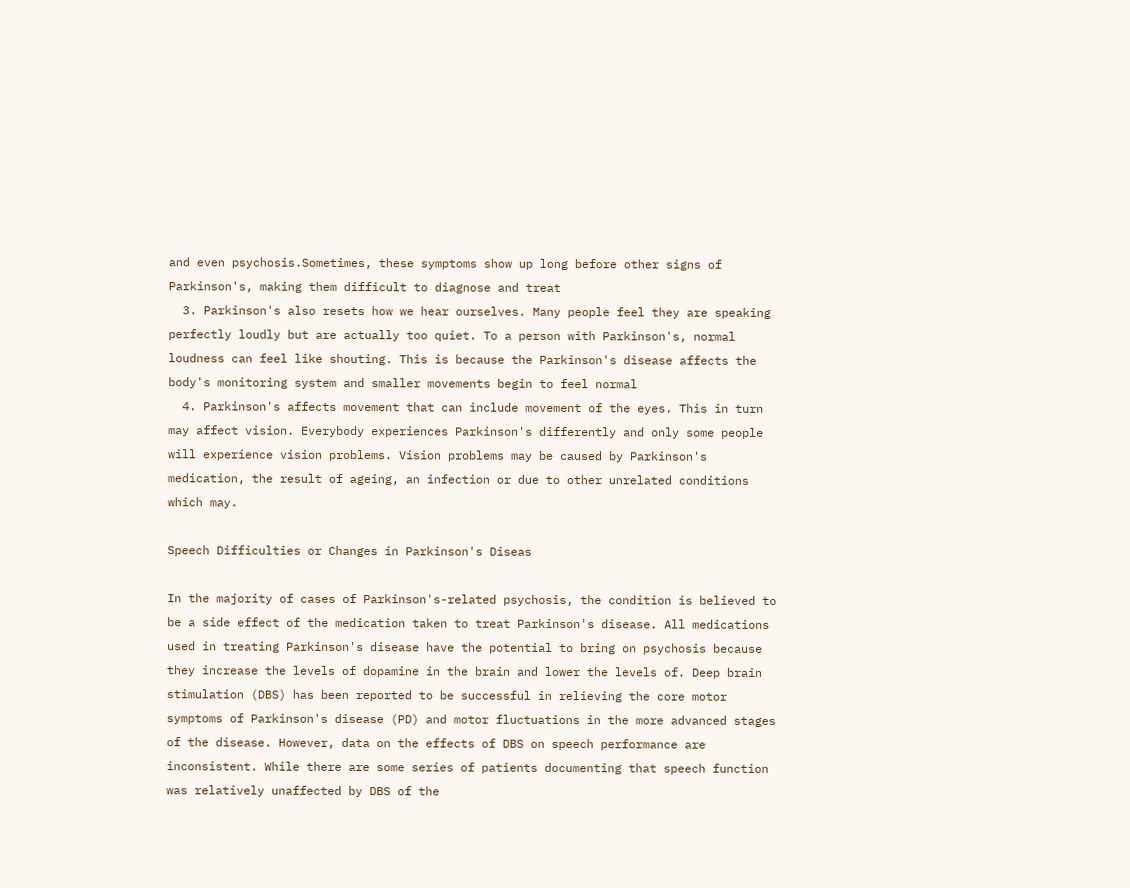and even psychosis.Sometimes, these symptoms show up long before other signs of Parkinson's, making them difficult to diagnose and treat
  3. Parkinson's also resets how we hear ourselves. Many people feel they are speaking perfectly loudly but are actually too quiet. To a person with Parkinson's, normal loudness can feel like shouting. This is because the Parkinson's disease affects the body's monitoring system and smaller movements begin to feel normal
  4. Parkinson's affects movement that can include movement of the eyes. This in turn may affect vision. Everybody experiences Parkinson's differently and only some people will experience vision problems. Vision problems may be caused by Parkinson's medication, the result of ageing, an infection or due to other unrelated conditions which may.

Speech Difficulties or Changes in Parkinson's Diseas

In the majority of cases of Parkinson's-related psychosis, the condition is believed to be a side effect of the medication taken to treat Parkinson's disease. All medications used in treating Parkinson's disease have the potential to bring on psychosis because they increase the levels of dopamine in the brain and lower the levels of. Deep brain stimulation (DBS) has been reported to be successful in relieving the core motor symptoms of Parkinson's disease (PD) and motor fluctuations in the more advanced stages of the disease. However, data on the effects of DBS on speech performance are inconsistent. While there are some series of patients documenting that speech function was relatively unaffected by DBS of the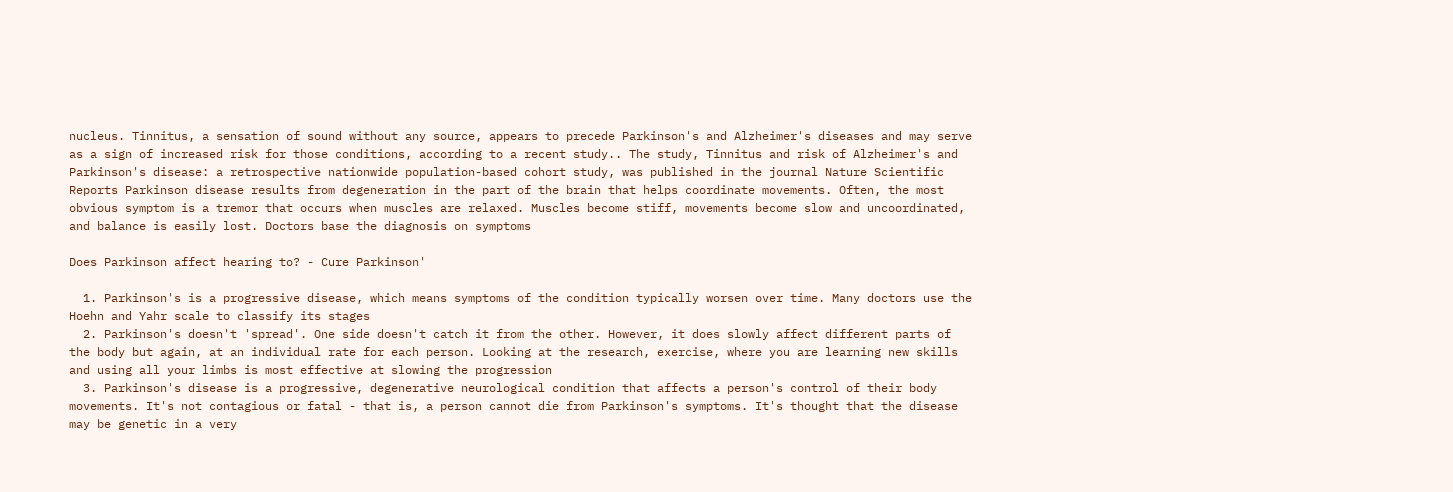nucleus. Tinnitus, a sensation of sound without any source, appears to precede Parkinson's and Alzheimer's diseases and may serve as a sign of increased risk for those conditions, according to a recent study.. The study, Tinnitus and risk of Alzheimer's and Parkinson's disease: a retrospective nationwide population-based cohort study, was published in the journal Nature Scientific Reports Parkinson disease results from degeneration in the part of the brain that helps coordinate movements. Often, the most obvious symptom is a tremor that occurs when muscles are relaxed. Muscles become stiff, movements become slow and uncoordinated, and balance is easily lost. Doctors base the diagnosis on symptoms

Does Parkinson affect hearing to? - Cure Parkinson'

  1. Parkinson's is a progressive disease, which means symptoms of the condition typically worsen over time. Many doctors use the Hoehn and Yahr scale to classify its stages
  2. Parkinson's doesn't 'spread'. One side doesn't catch it from the other. However, it does slowly affect different parts of the body but again, at an individual rate for each person. Looking at the research, exercise, where you are learning new skills and using all your limbs is most effective at slowing the progression
  3. Parkinson's disease is a progressive, degenerative neurological condition that affects a person's control of their body movements. It's not contagious or fatal - that is, a person cannot die from Parkinson's symptoms. It's thought that the disease may be genetic in a very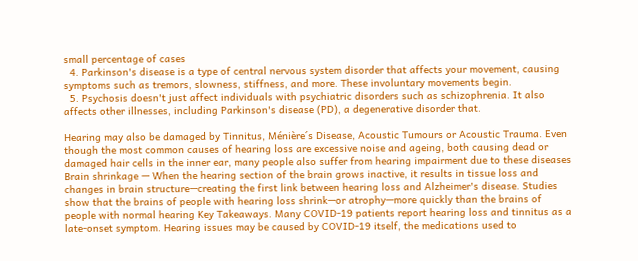small percentage of cases
  4. Parkinson's disease is a type of central nervous system disorder that affects your movement, causing symptoms such as tremors, slowness, stiffness, and more. These involuntary movements begin.
  5. Psychosis doesn't just affect individuals with psychiatric disorders such as schizophrenia. It also affects other illnesses, including Parkinson's disease (PD), a degenerative disorder that.

Hearing may also be damaged by Tinnitus, Ménière´s Disease, Acoustic Tumours or Acoustic Trauma. Even though the most common causes of hearing loss are excessive noise and ageing, both causing dead or damaged hair cells in the inner ear, many people also suffer from hearing impairment due to these diseases Brain shrinkage — When the hearing section of the brain grows inactive, it results in tissue loss and changes in brain structure—creating the first link between hearing loss and Alzheimer's disease. Studies show that the brains of people with hearing loss shrink—or atrophy—more quickly than the brains of people with normal hearing Key Takeaways. Many COVID-19 patients report hearing loss and tinnitus as a late-onset symptom. Hearing issues may be caused by COVID-19 itself, the medications used to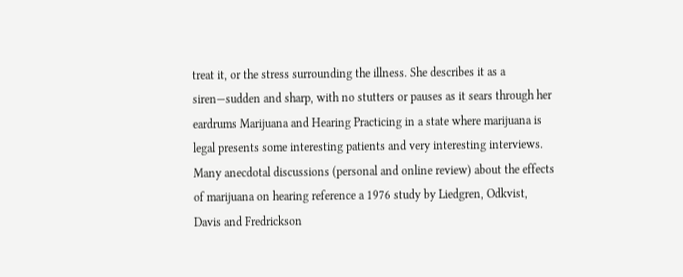treat it, or the stress surrounding the illness. She describes it as a siren—sudden and sharp, with no stutters or pauses as it sears through her eardrums Marijuana and Hearing Practicing in a state where marijuana is legal presents some interesting patients and very interesting interviews. Many anecdotal discussions (personal and online review) about the effects of marijuana on hearing reference a 1976 study by Liedgren, Odkvist, Davis and Fredrickson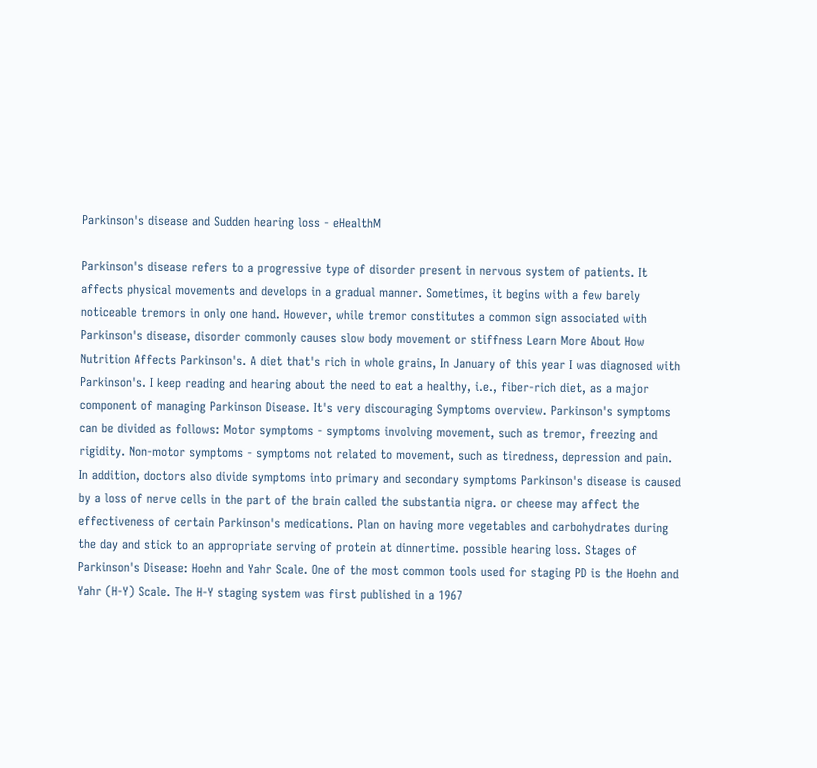Parkinson's disease and Sudden hearing loss - eHealthM

Parkinson's disease refers to a progressive type of disorder present in nervous system of patients. It affects physical movements and develops in a gradual manner. Sometimes, it begins with a few barely noticeable tremors in only one hand. However, while tremor constitutes a common sign associated with Parkinson's disease, disorder commonly causes slow body movement or stiffness Learn More About How Nutrition Affects Parkinson's. A diet that's rich in whole grains, In January of this year I was diagnosed with Parkinson's. I keep reading and hearing about the need to eat a healthy, i.e., fiber-rich diet, as a major component of managing Parkinson Disease. It's very discouraging Symptoms overview. Parkinson's symptoms can be divided as follows: Motor symptoms - symptoms involving movement, such as tremor, freezing and rigidity. Non-motor symptoms - symptoms not related to movement, such as tiredness, depression and pain. In addition, doctors also divide symptoms into primary and secondary symptoms Parkinson's disease is caused by a loss of nerve cells in the part of the brain called the substantia nigra. or cheese may affect the effectiveness of certain Parkinson's medications. Plan on having more vegetables and carbohydrates during the day and stick to an appropriate serving of protein at dinnertime. possible hearing loss. Stages of Parkinson's Disease: Hoehn and Yahr Scale. One of the most common tools used for staging PD is the Hoehn and Yahr (H-Y) Scale. The H-Y staging system was first published in a 1967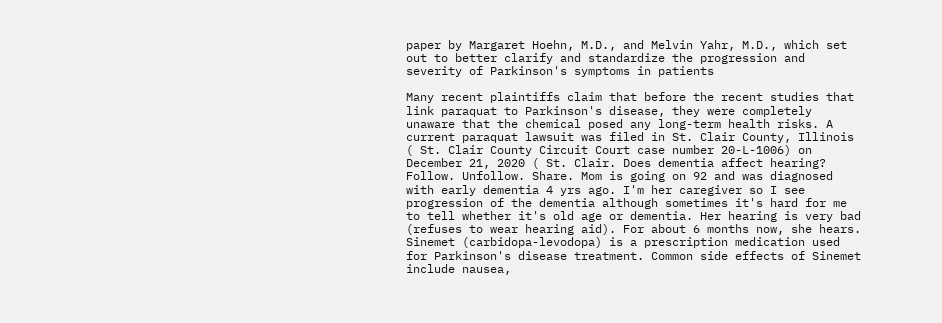paper by Margaret Hoehn, M.D., and Melvin Yahr, M.D., which set out to better clarify and standardize the progression and severity of Parkinson's symptoms in patients

Many recent plaintiffs claim that before the recent studies that link paraquat to Parkinson's disease, they were completely unaware that the chemical posed any long-term health risks. A current paraquat lawsuit was filed in St. Clair County, Illinois ( St. Clair County Circuit Court case number 20-L-1006) on December 21, 2020 ( St. Clair. Does dementia affect hearing? Follow. Unfollow. Share. Mom is going on 92 and was diagnosed with early dementia 4 yrs ago. I'm her caregiver so I see progression of the dementia although sometimes it's hard for me to tell whether it's old age or dementia. Her hearing is very bad (refuses to wear hearing aid). For about 6 months now, she hears. Sinemet (carbidopa-levodopa) is a prescription medication used for Parkinson's disease treatment. Common side effects of Sinemet include nausea,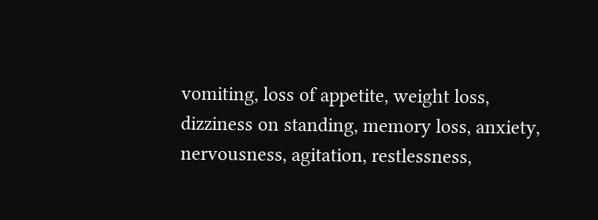vomiting, loss of appetite, weight loss, dizziness on standing, memory loss, anxiety, nervousness, agitation, restlessness,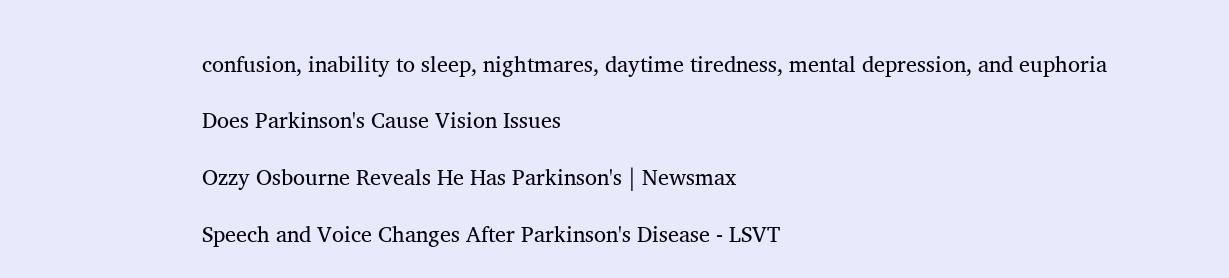confusion, inability to sleep, nightmares, daytime tiredness, mental depression, and euphoria

Does Parkinson's Cause Vision Issues

Ozzy Osbourne Reveals He Has Parkinson's | Newsmax

Speech and Voice Changes After Parkinson's Disease - LSVT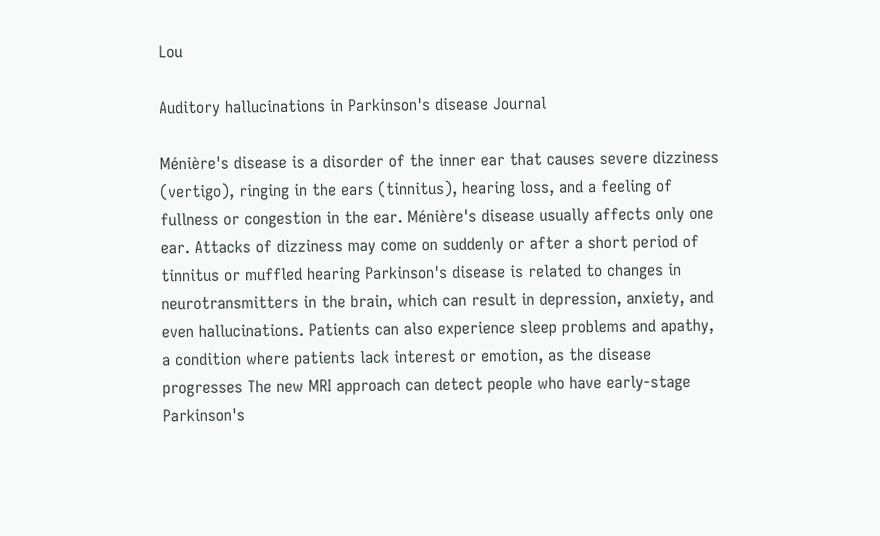Lou

Auditory hallucinations in Parkinson's disease Journal

Ménière's disease is a disorder of the inner ear that causes severe dizziness (vertigo), ringing in the ears (tinnitus), hearing loss, and a feeling of fullness or congestion in the ear. Ménière's disease usually affects only one ear. Attacks of dizziness may come on suddenly or after a short period of tinnitus or muffled hearing Parkinson's disease is related to changes in neurotransmitters in the brain, which can result in depression, anxiety, and even hallucinations. Patients can also experience sleep problems and apathy, a condition where patients lack interest or emotion, as the disease progresses The new MRI approach can detect people who have early-stage Parkinson's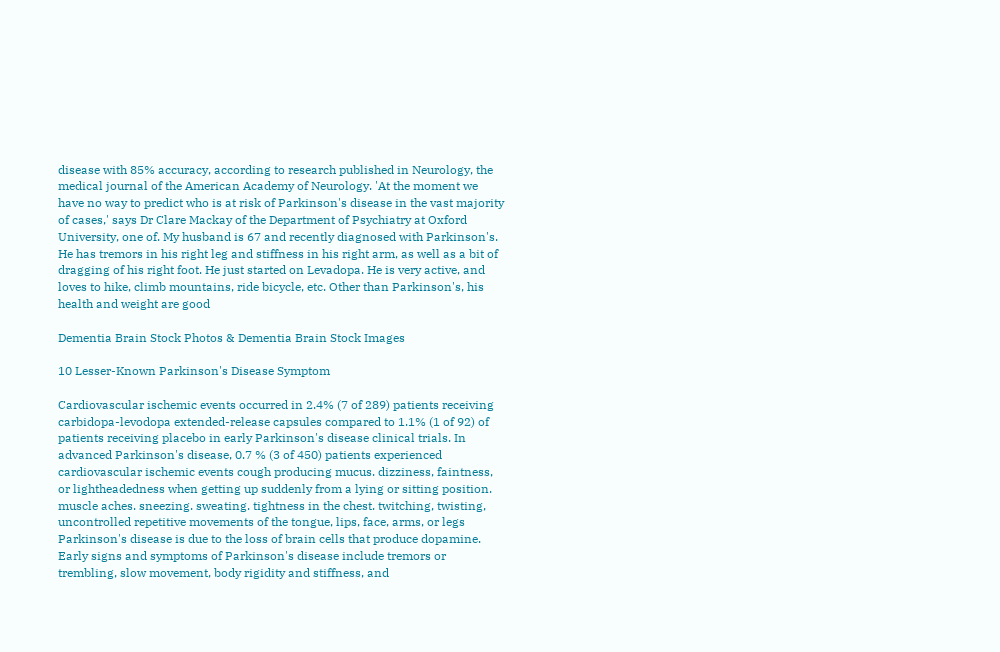disease with 85% accuracy, according to research published in Neurology, the medical journal of the American Academy of Neurology. 'At the moment we have no way to predict who is at risk of Parkinson's disease in the vast majority of cases,' says Dr Clare Mackay of the Department of Psychiatry at Oxford University, one of. My husband is 67 and recently diagnosed with Parkinson's. He has tremors in his right leg and stiffness in his right arm, as well as a bit of dragging of his right foot. He just started on Levadopa. He is very active, and loves to hike, climb mountains, ride bicycle, etc. Other than Parkinson's, his health and weight are good

Dementia Brain Stock Photos & Dementia Brain Stock Images

10 Lesser-Known Parkinson's Disease Symptom

Cardiovascular ischemic events occurred in 2.4% (7 of 289) patients receiving carbidopa-levodopa extended-release capsules compared to 1.1% (1 of 92) of patients receiving placebo in early Parkinson's disease clinical trials. In advanced Parkinson's disease, 0.7 % (3 of 450) patients experienced cardiovascular ischemic events cough producing mucus. dizziness, faintness, or lightheadedness when getting up suddenly from a lying or sitting position. muscle aches. sneezing. sweating. tightness in the chest. twitching, twisting, uncontrolled repetitive movements of the tongue, lips, face, arms, or legs Parkinson's disease is due to the loss of brain cells that produce dopamine. Early signs and symptoms of Parkinson's disease include tremors or trembling, slow movement, body rigidity and stiffness, and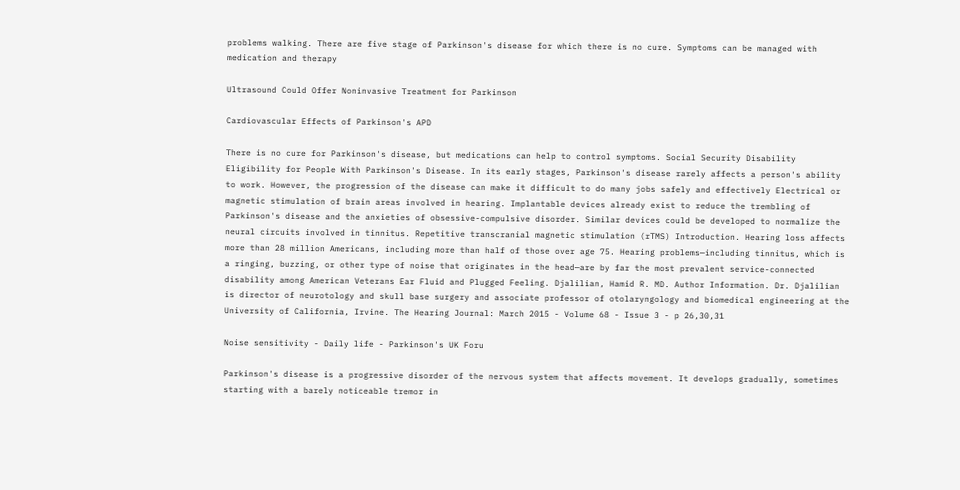problems walking. There are five stage of Parkinson's disease for which there is no cure. Symptoms can be managed with medication and therapy

Ultrasound Could Offer Noninvasive Treatment for Parkinson

Cardiovascular Effects of Parkinson's APD

There is no cure for Parkinson's disease, but medications can help to control symptoms. Social Security Disability Eligibility for People With Parkinson's Disease. In its early stages, Parkinson's disease rarely affects a person's ability to work. However, the progression of the disease can make it difficult to do many jobs safely and effectively Electrical or magnetic stimulation of brain areas involved in hearing. Implantable devices already exist to reduce the trembling of Parkinson's disease and the anxieties of obsessive-compulsive disorder. Similar devices could be developed to normalize the neural circuits involved in tinnitus. Repetitive transcranial magnetic stimulation (rTMS) Introduction. Hearing loss affects more than 28 million Americans, including more than half of those over age 75. Hearing problems—including tinnitus, which is a ringing, buzzing, or other type of noise that originates in the head—are by far the most prevalent service-connected disability among American Veterans Ear Fluid and Plugged Feeling. Djalilian, Hamid R. MD. Author Information. Dr. Djalilian is director of neurotology and skull base surgery and associate professor of otolaryngology and biomedical engineering at the University of California, Irvine. The Hearing Journal: March 2015 - Volume 68 - Issue 3 - p 26,30,31

Noise sensitivity - Daily life - Parkinson's UK Foru

Parkinson's disease is a progressive disorder of the nervous system that affects movement. It develops gradually, sometimes starting with a barely noticeable tremor in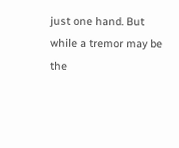just one hand. But while a tremor may be the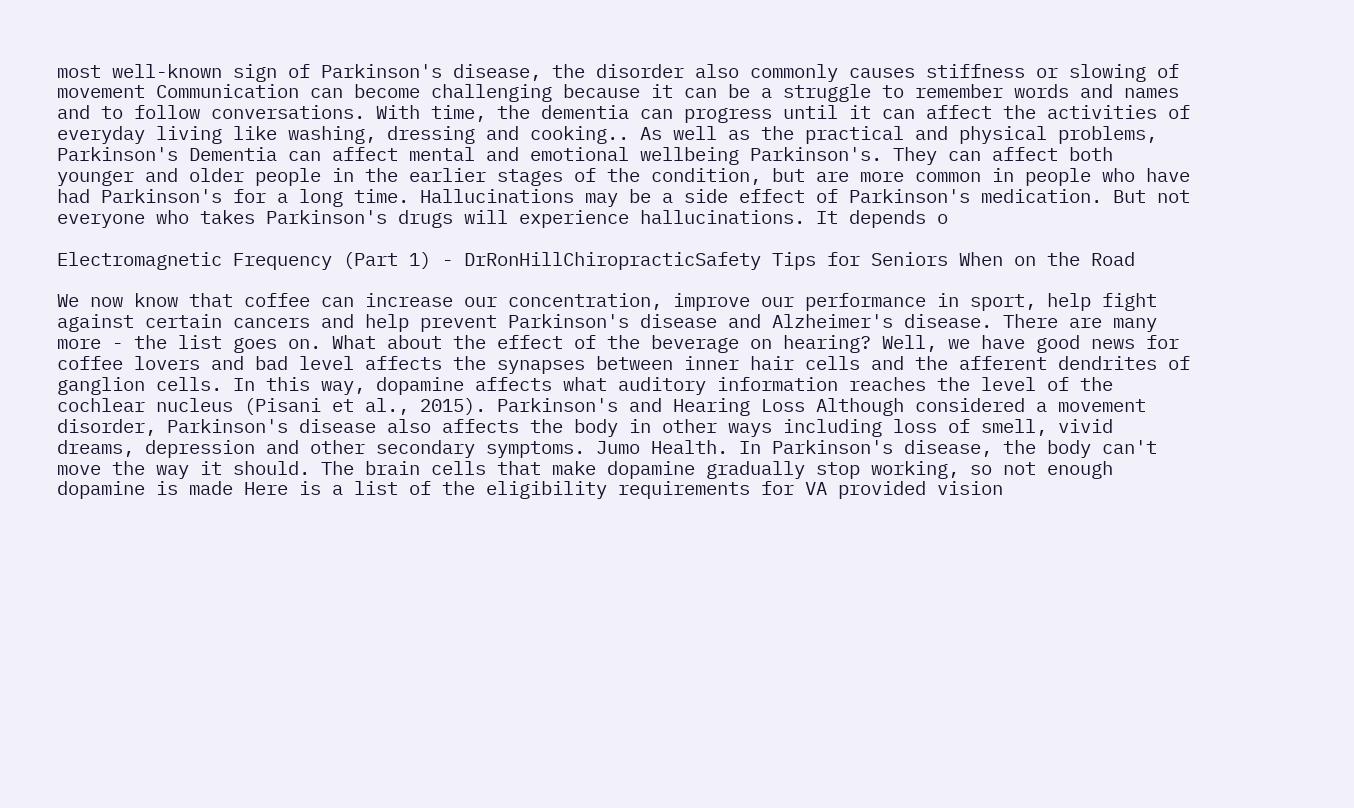most well-known sign of Parkinson's disease, the disorder also commonly causes stiffness or slowing of movement Communication can become challenging because it can be a struggle to remember words and names and to follow conversations. With time, the dementia can progress until it can affect the activities of everyday living like washing, dressing and cooking.. As well as the practical and physical problems, Parkinson's Dementia can affect mental and emotional wellbeing Parkinson's. They can affect both younger and older people in the earlier stages of the condition, but are more common in people who have had Parkinson's for a long time. Hallucinations may be a side effect of Parkinson's medication. But not everyone who takes Parkinson's drugs will experience hallucinations. It depends o

Electromagnetic Frequency (Part 1) - DrRonHillChiropracticSafety Tips for Seniors When on the Road

We now know that coffee can increase our concentration, improve our performance in sport, help fight against certain cancers and help prevent Parkinson's disease and Alzheimer's disease. There are many more - the list goes on. What about the effect of the beverage on hearing? Well, we have good news for coffee lovers and bad level affects the synapses between inner hair cells and the afferent dendrites of ganglion cells. In this way, dopamine affects what auditory information reaches the level of the cochlear nucleus (Pisani et al., 2015). Parkinson's and Hearing Loss Although considered a movement disorder, Parkinson's disease also affects the body in other ways including loss of smell, vivid dreams, depression and other secondary symptoms. Jumo Health. In Parkinson's disease, the body can't move the way it should. The brain cells that make dopamine gradually stop working, so not enough dopamine is made Here is a list of the eligibility requirements for VA provided vision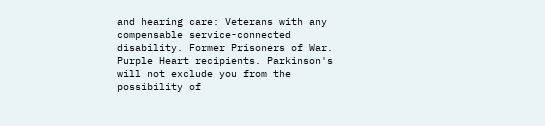and hearing care: Veterans with any compensable service-connected disability. Former Prisoners of War. Purple Heart recipients. Parkinson's will not exclude you from the possibility of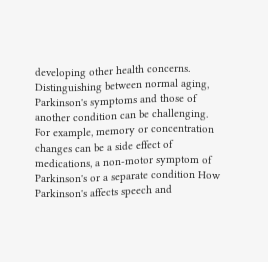developing other health concerns. Distinguishing between normal aging, Parkinson's symptoms and those of another condition can be challenging. For example, memory or concentration changes can be a side effect of medications, a non-motor symptom of Parkinson's or a separate condition How Parkinson's affects speech and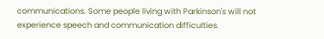communications. Some people living with Parkinson's will not experience speech and communication difficulties.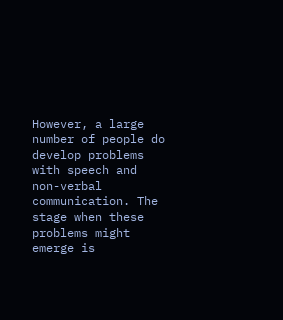However, a large number of people do develop problems with speech and non-verbal communication. The stage when these problems might emerge is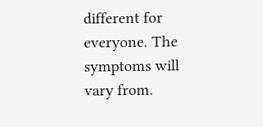different for everyone. The symptoms will vary from.